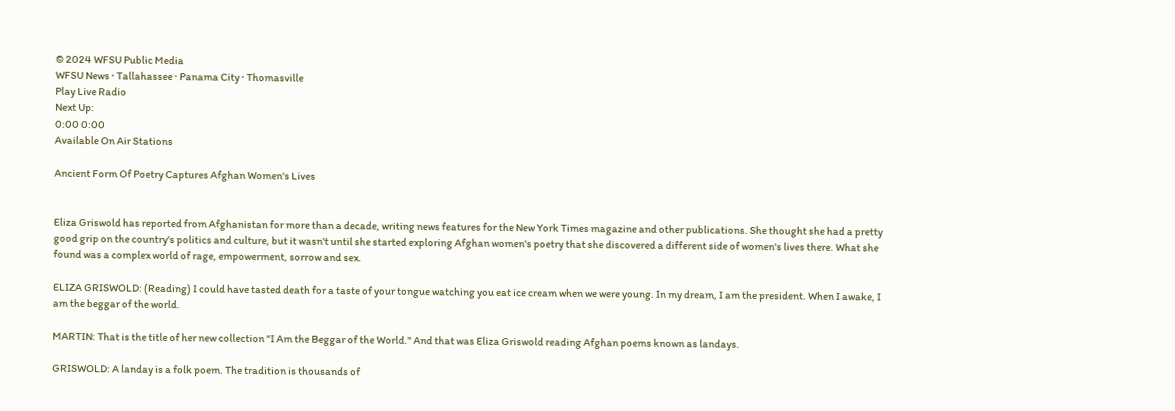© 2024 WFSU Public Media
WFSU News · Tallahassee · Panama City · Thomasville
Play Live Radio
Next Up:
0:00 0:00
Available On Air Stations

Ancient Form Of Poetry Captures Afghan Women's Lives


Eliza Griswold has reported from Afghanistan for more than a decade, writing news features for the New York Times magazine and other publications. She thought she had a pretty good grip on the country's politics and culture, but it wasn't until she started exploring Afghan women's poetry that she discovered a different side of women's lives there. What she found was a complex world of rage, empowerment, sorrow and sex.

ELIZA GRISWOLD: (Reading) I could have tasted death for a taste of your tongue watching you eat ice cream when we were young. In my dream, I am the president. When I awake, I am the beggar of the world.

MARTIN: That is the title of her new collection "I Am the Beggar of the World." And that was Eliza Griswold reading Afghan poems known as landays.

GRISWOLD: A landay is a folk poem. The tradition is thousands of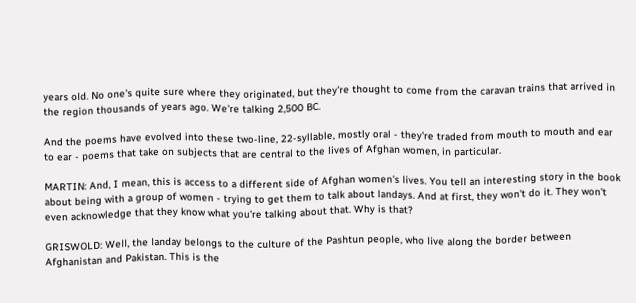years old. No one's quite sure where they originated, but they're thought to come from the caravan trains that arrived in the region thousands of years ago. We're talking 2,500 BC.

And the poems have evolved into these two-line, 22-syllable, mostly oral - they're traded from mouth to mouth and ear to ear - poems that take on subjects that are central to the lives of Afghan women, in particular.

MARTIN: And, I mean, this is access to a different side of Afghan women's lives. You tell an interesting story in the book about being with a group of women - trying to get them to talk about landays. And at first, they won't do it. They won't even acknowledge that they know what you're talking about that. Why is that?

GRISWOLD: Well, the landay belongs to the culture of the Pashtun people, who live along the border between Afghanistan and Pakistan. This is the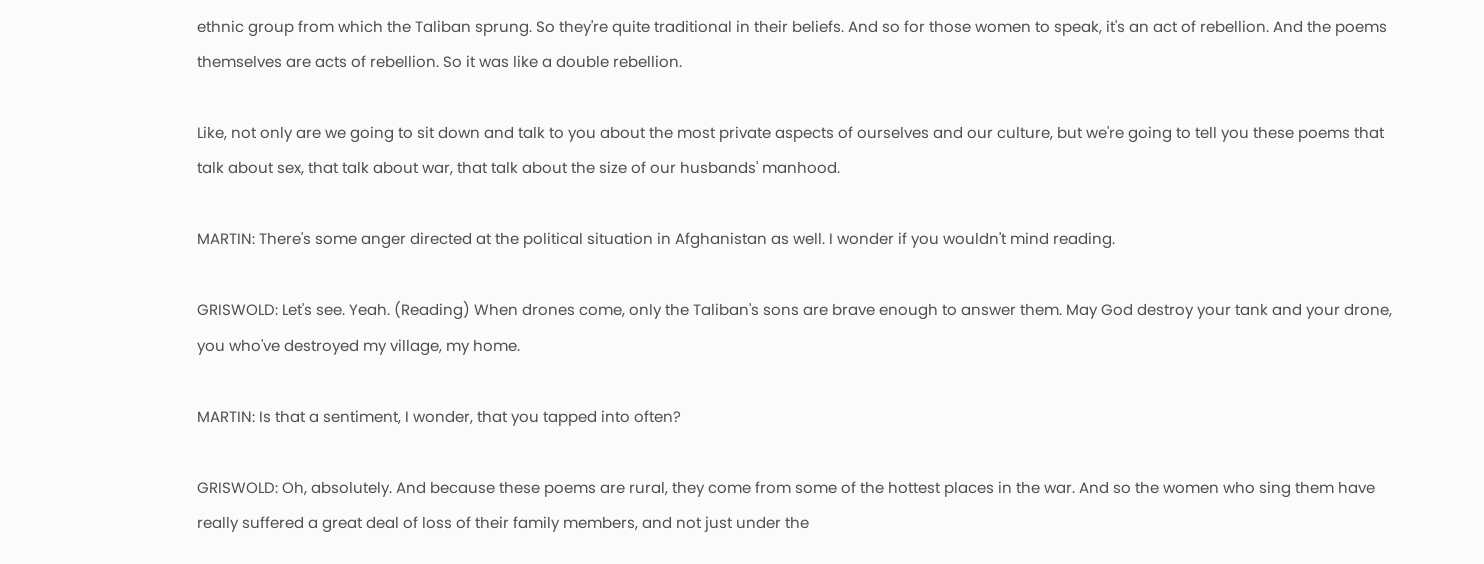ethnic group from which the Taliban sprung. So they're quite traditional in their beliefs. And so for those women to speak, it's an act of rebellion. And the poems themselves are acts of rebellion. So it was like a double rebellion.

Like, not only are we going to sit down and talk to you about the most private aspects of ourselves and our culture, but we're going to tell you these poems that talk about sex, that talk about war, that talk about the size of our husbands' manhood.

MARTIN: There's some anger directed at the political situation in Afghanistan as well. I wonder if you wouldn't mind reading.

GRISWOLD: Let's see. Yeah. (Reading) When drones come, only the Taliban's sons are brave enough to answer them. May God destroy your tank and your drone, you who've destroyed my village, my home.

MARTIN: Is that a sentiment, I wonder, that you tapped into often?

GRISWOLD: Oh, absolutely. And because these poems are rural, they come from some of the hottest places in the war. And so the women who sing them have really suffered a great deal of loss of their family members, and not just under the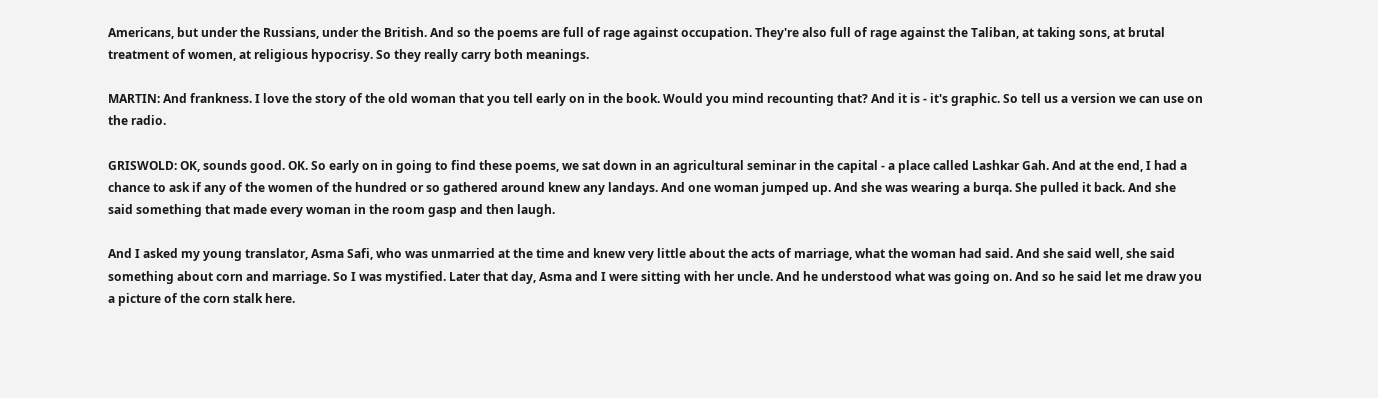Americans, but under the Russians, under the British. And so the poems are full of rage against occupation. They're also full of rage against the Taliban, at taking sons, at brutal treatment of women, at religious hypocrisy. So they really carry both meanings.

MARTIN: And frankness. I love the story of the old woman that you tell early on in the book. Would you mind recounting that? And it is - it's graphic. So tell us a version we can use on the radio.

GRISWOLD: OK, sounds good. OK. So early on in going to find these poems, we sat down in an agricultural seminar in the capital - a place called Lashkar Gah. And at the end, I had a chance to ask if any of the women of the hundred or so gathered around knew any landays. And one woman jumped up. And she was wearing a burqa. She pulled it back. And she said something that made every woman in the room gasp and then laugh.

And I asked my young translator, Asma Safi, who was unmarried at the time and knew very little about the acts of marriage, what the woman had said. And she said well, she said something about corn and marriage. So I was mystified. Later that day, Asma and I were sitting with her uncle. And he understood what was going on. And so he said let me draw you a picture of the corn stalk here.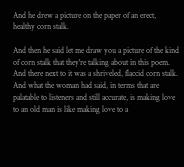And he drew a picture on the paper of an erect, healthy corn stalk.

And then he said let me draw you a picture of the kind of corn stalk that they're talking about in this poem. And there next to it was a shriveled, flaccid corn stalk. And what the woman had said, in terms that are palatable to listeners and still accurate, is making love to an old man is like making love to a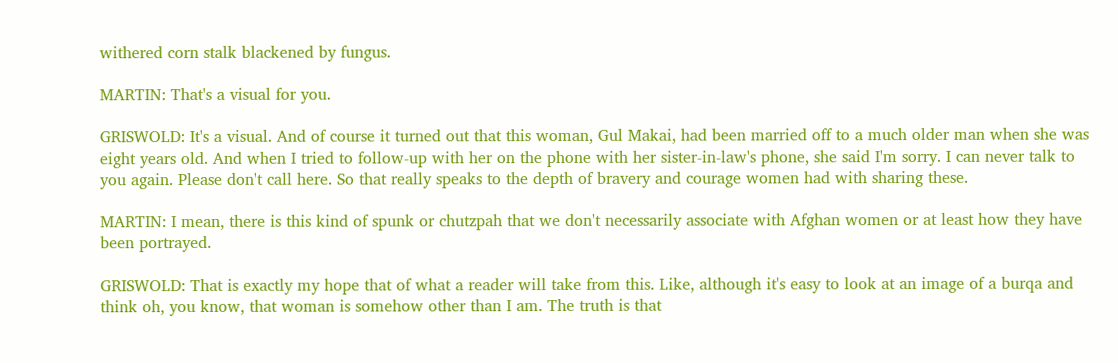withered corn stalk blackened by fungus.

MARTIN: That's a visual for you.

GRISWOLD: It's a visual. And of course it turned out that this woman, Gul Makai, had been married off to a much older man when she was eight years old. And when I tried to follow-up with her on the phone with her sister-in-law's phone, she said I'm sorry. I can never talk to you again. Please don't call here. So that really speaks to the depth of bravery and courage women had with sharing these.

MARTIN: I mean, there is this kind of spunk or chutzpah that we don't necessarily associate with Afghan women or at least how they have been portrayed.

GRISWOLD: That is exactly my hope that of what a reader will take from this. Like, although it's easy to look at an image of a burqa and think oh, you know, that woman is somehow other than I am. The truth is that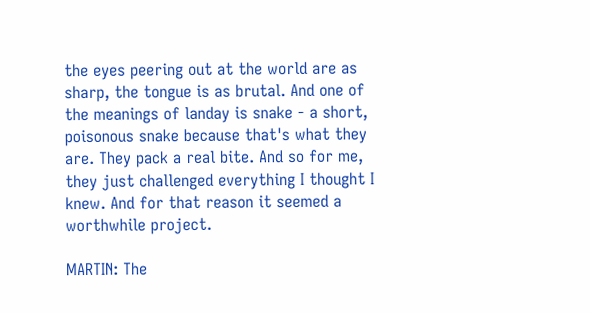the eyes peering out at the world are as sharp, the tongue is as brutal. And one of the meanings of landay is snake - a short, poisonous snake because that's what they are. They pack a real bite. And so for me, they just challenged everything I thought I knew. And for that reason it seemed a worthwhile project.

MARTIN: The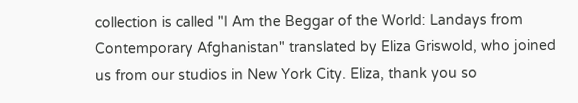collection is called "I Am the Beggar of the World: Landays from Contemporary Afghanistan" translated by Eliza Griswold, who joined us from our studios in New York City. Eliza, thank you so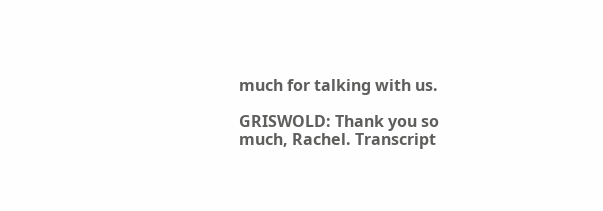much for talking with us.

GRISWOLD: Thank you so much, Rachel. Transcript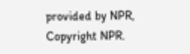provided by NPR, Copyright NPR.